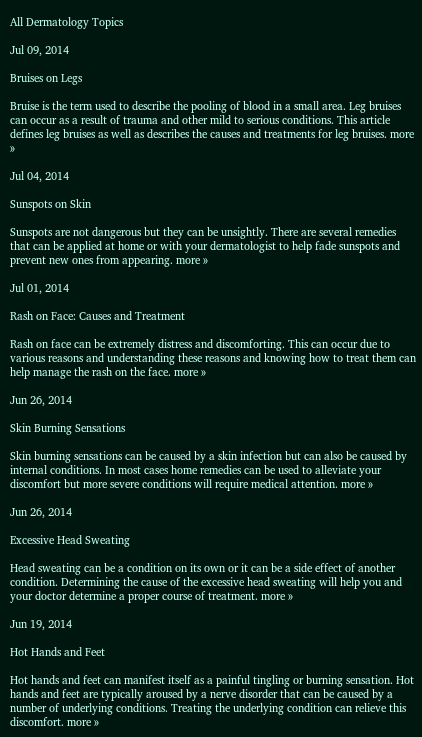All Dermatology Topics

Jul 09, 2014

Bruises on Legs

Bruise is the term used to describe the pooling of blood in a small area. Leg bruises can occur as a result of trauma and other mild to serious conditions. This article defines leg bruises as well as describes the causes and treatments for leg bruises. more »

Jul 04, 2014

Sunspots on Skin

Sunspots are not dangerous but they can be unsightly. There are several remedies that can be applied at home or with your dermatologist to help fade sunspots and prevent new ones from appearing. more »

Jul 01, 2014

Rash on Face: Causes and Treatment

Rash on face can be extremely distress and discomforting. This can occur due to various reasons and understanding these reasons and knowing how to treat them can help manage the rash on the face. more »

Jun 26, 2014

Skin Burning Sensations

Skin burning sensations can be caused by a skin infection but can also be caused by internal conditions. In most cases home remedies can be used to alleviate your discomfort but more severe conditions will require medical attention. more »

Jun 26, 2014

Excessive Head Sweating

Head sweating can be a condition on its own or it can be a side effect of another condition. Determining the cause of the excessive head sweating will help you and your doctor determine a proper course of treatment. more »

Jun 19, 2014

Hot Hands and Feet

Hot hands and feet can manifest itself as a painful tingling or burning sensation. Hot hands and feet are typically aroused by a nerve disorder that can be caused by a number of underlying conditions. Treating the underlying condition can relieve this discomfort. more »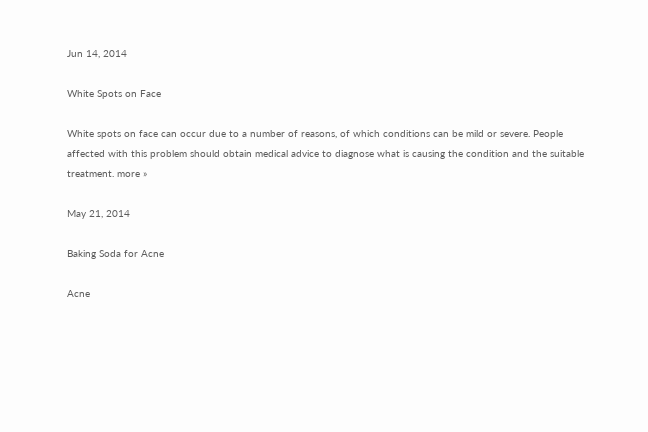Jun 14, 2014

White Spots on Face

White spots on face can occur due to a number of reasons, of which conditions can be mild or severe. People affected with this problem should obtain medical advice to diagnose what is causing the condition and the suitable treatment. more »

May 21, 2014

Baking Soda for Acne

Acne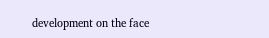development on the face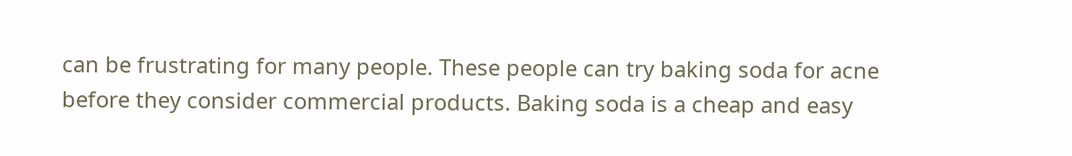can be frustrating for many people. These people can try baking soda for acne before they consider commercial products. Baking soda is a cheap and easy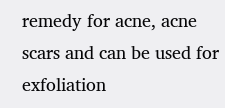remedy for acne, acne scars and can be used for exfoliation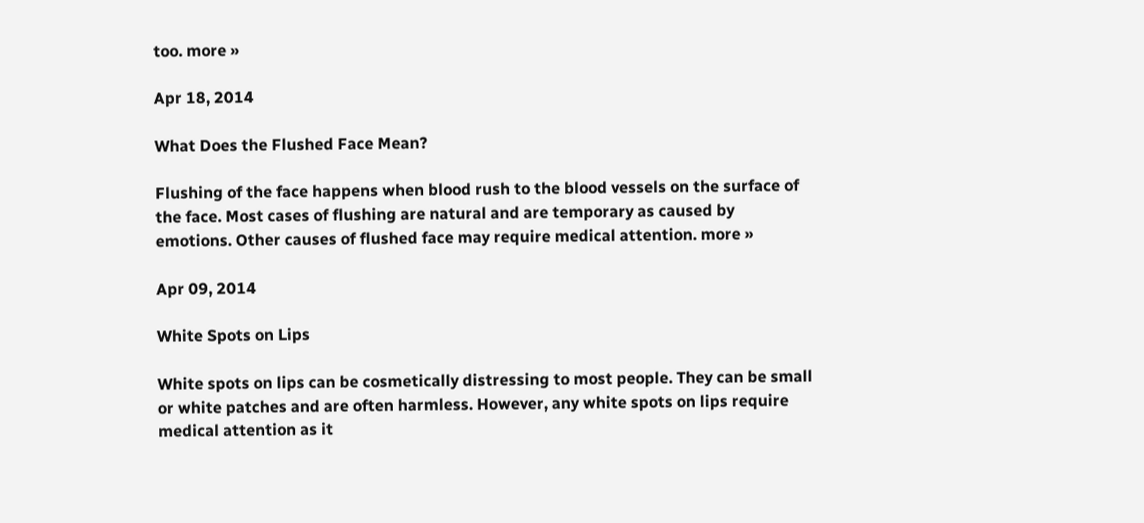too. more »

Apr 18, 2014

What Does the Flushed Face Mean?

Flushing of the face happens when blood rush to the blood vessels on the surface of the face. Most cases of flushing are natural and are temporary as caused by emotions. Other causes of flushed face may require medical attention. more »

Apr 09, 2014

White Spots on Lips

White spots on lips can be cosmetically distressing to most people. They can be small or white patches and are often harmless. However, any white spots on lips require medical attention as it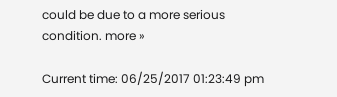could be due to a more serious condition. more »

Current time: 06/25/2017 01:23:49 pm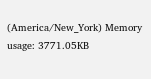(America/New_York) Memory usage: 3771.05KB